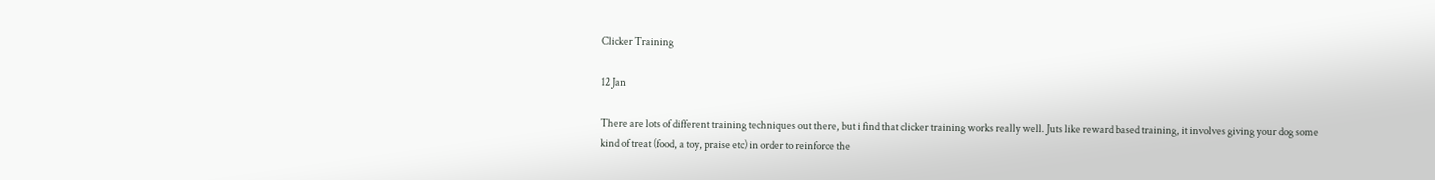Clicker Training

12 Jan

There are lots of different training techniques out there, but i find that clicker training works really well. Juts like reward based training, it involves giving your dog some kind of treat (food, a toy, praise etc) in order to reinforce the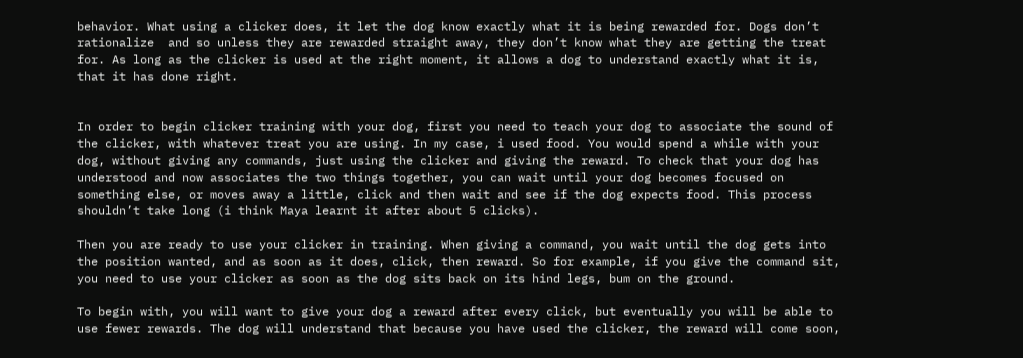behavior. What using a clicker does, it let the dog know exactly what it is being rewarded for. Dogs don’t rationalize  and so unless they are rewarded straight away, they don’t know what they are getting the treat for. As long as the clicker is used at the right moment, it allows a dog to understand exactly what it is, that it has done right.


In order to begin clicker training with your dog, first you need to teach your dog to associate the sound of the clicker, with whatever treat you are using. In my case, i used food. You would spend a while with your dog, without giving any commands, just using the clicker and giving the reward. To check that your dog has understood and now associates the two things together, you can wait until your dog becomes focused on something else, or moves away a little, click and then wait and see if the dog expects food. This process shouldn’t take long (i think Maya learnt it after about 5 clicks).

Then you are ready to use your clicker in training. When giving a command, you wait until the dog gets into the position wanted, and as soon as it does, click, then reward. So for example, if you give the command sit, you need to use your clicker as soon as the dog sits back on its hind legs, bum on the ground.

To begin with, you will want to give your dog a reward after every click, but eventually you will be able to use fewer rewards. The dog will understand that because you have used the clicker, the reward will come soon,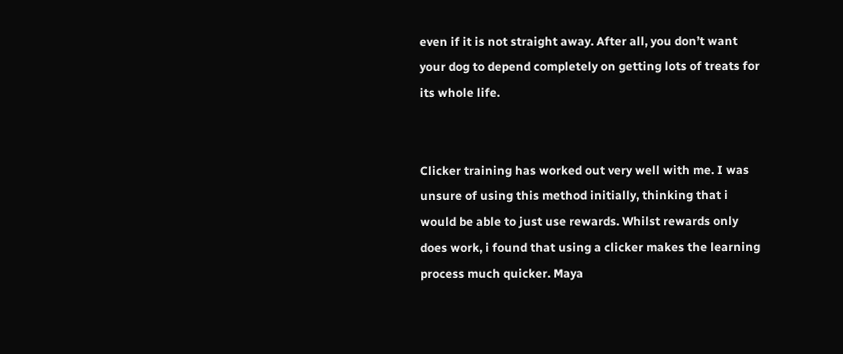even if it is not straight away. After all, you don’t want your dog to depend completely on getting lots of treats for its whole life.


Clicker training has worked out very well with me. I was unsure of using this method initially, thinking that i would be able to just use rewards. Whilst rewards only does work, i found that using a clicker makes the learning process much quicker. Maya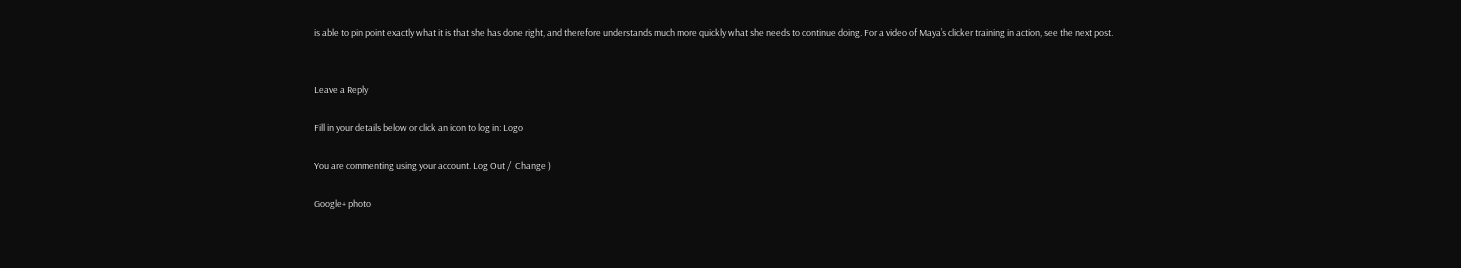is able to pin point exactly what it is that she has done right, and therefore understands much more quickly what she needs to continue doing. For a video of Maya’s clicker training in action, see the next post.


Leave a Reply

Fill in your details below or click an icon to log in: Logo

You are commenting using your account. Log Out /  Change )

Google+ photo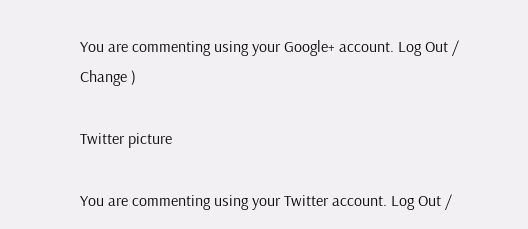You are commenting using your Google+ account. Log Out /  Change )

Twitter picture

You are commenting using your Twitter account. Log Out /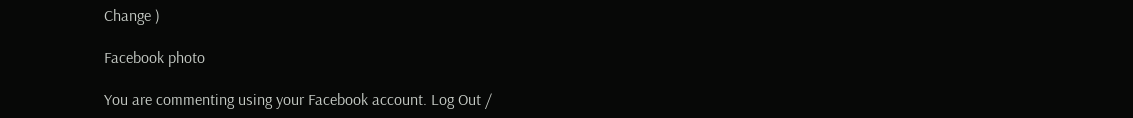Change )

Facebook photo

You are commenting using your Facebook account. Log Out /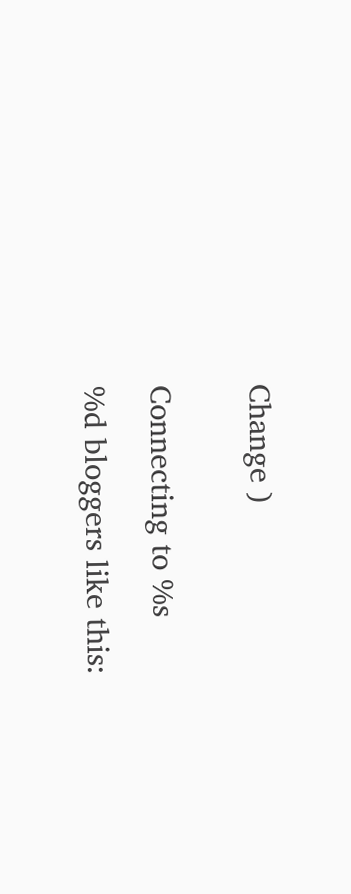Change )


Connecting to %s

%d bloggers like this: